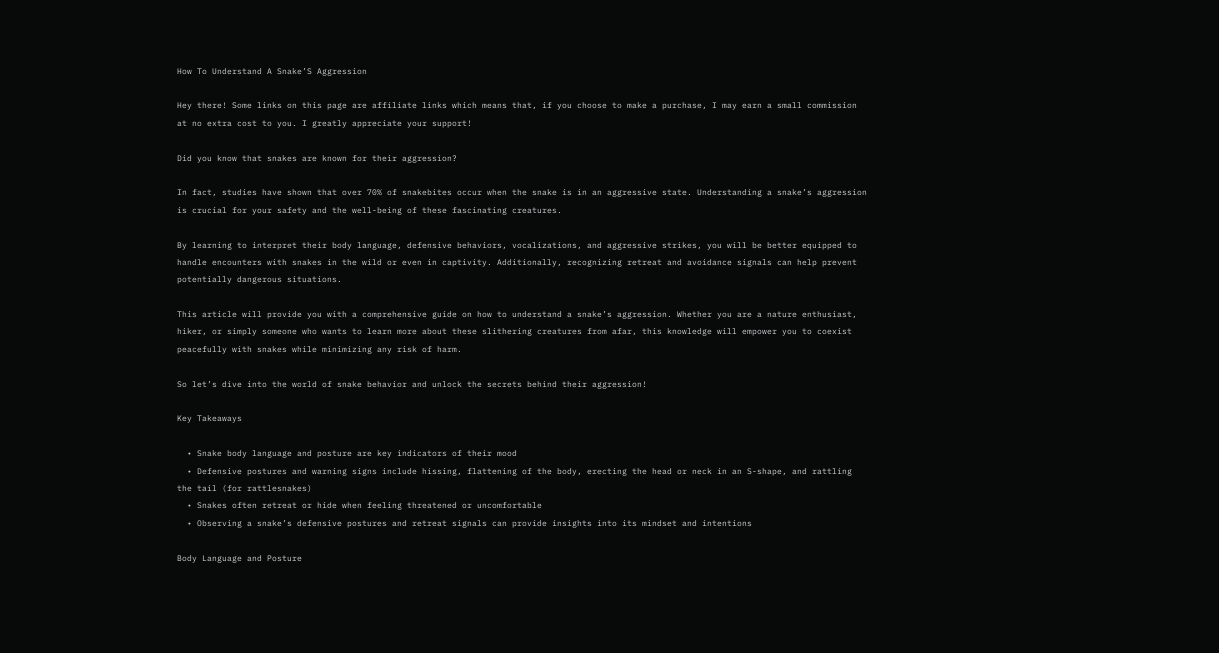How To Understand A Snake’S Aggression

Hey there! Some links on this page are affiliate links which means that, if you choose to make a purchase, I may earn a small commission at no extra cost to you. I greatly appreciate your support!

Did you know that snakes are known for their aggression?

In fact, studies have shown that over 70% of snakebites occur when the snake is in an aggressive state. Understanding a snake’s aggression is crucial for your safety and the well-being of these fascinating creatures.

By learning to interpret their body language, defensive behaviors, vocalizations, and aggressive strikes, you will be better equipped to handle encounters with snakes in the wild or even in captivity. Additionally, recognizing retreat and avoidance signals can help prevent potentially dangerous situations.

This article will provide you with a comprehensive guide on how to understand a snake’s aggression. Whether you are a nature enthusiast, hiker, or simply someone who wants to learn more about these slithering creatures from afar, this knowledge will empower you to coexist peacefully with snakes while minimizing any risk of harm.

So let’s dive into the world of snake behavior and unlock the secrets behind their aggression!

Key Takeaways

  • Snake body language and posture are key indicators of their mood
  • Defensive postures and warning signs include hissing, flattening of the body, erecting the head or neck in an S-shape, and rattling the tail (for rattlesnakes)
  • Snakes often retreat or hide when feeling threatened or uncomfortable
  • Observing a snake’s defensive postures and retreat signals can provide insights into its mindset and intentions

Body Language and Posture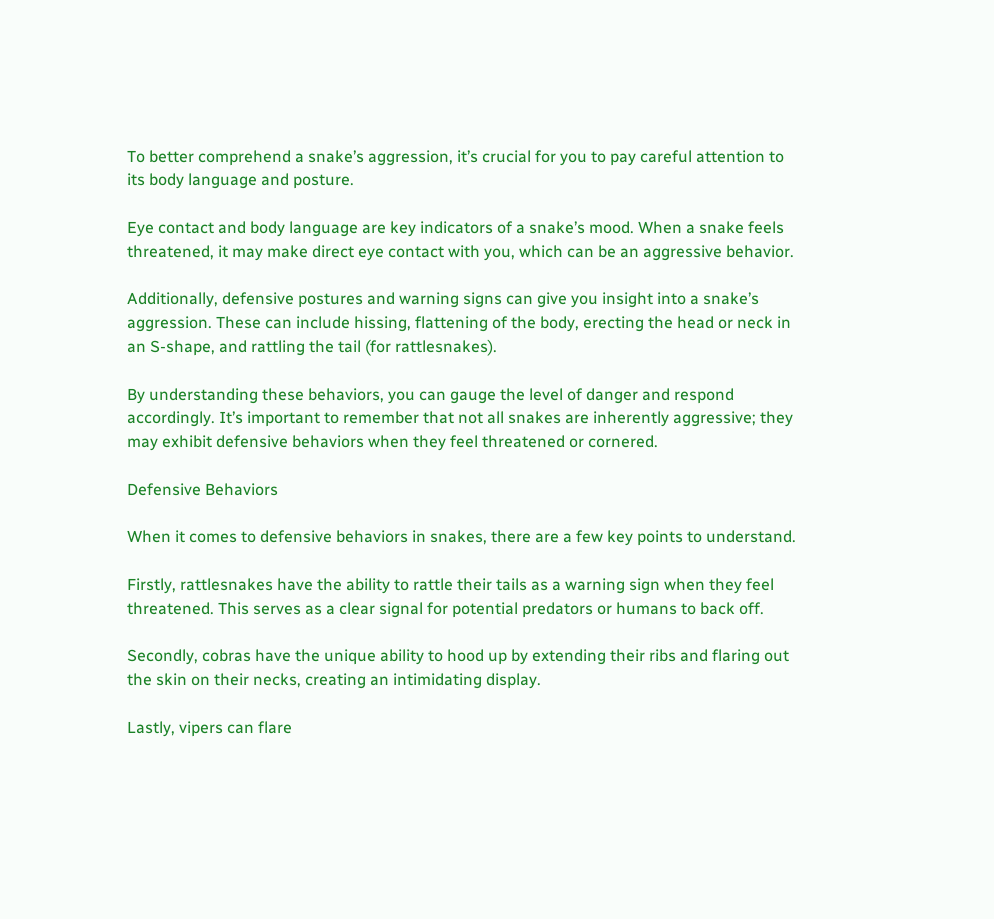To better comprehend a snake’s aggression, it’s crucial for you to pay careful attention to its body language and posture.

Eye contact and body language are key indicators of a snake’s mood. When a snake feels threatened, it may make direct eye contact with you, which can be an aggressive behavior.

Additionally, defensive postures and warning signs can give you insight into a snake’s aggression. These can include hissing, flattening of the body, erecting the head or neck in an S-shape, and rattling the tail (for rattlesnakes).

By understanding these behaviors, you can gauge the level of danger and respond accordingly. It’s important to remember that not all snakes are inherently aggressive; they may exhibit defensive behaviors when they feel threatened or cornered.

Defensive Behaviors

When it comes to defensive behaviors in snakes, there are a few key points to understand.

Firstly, rattlesnakes have the ability to rattle their tails as a warning sign when they feel threatened. This serves as a clear signal for potential predators or humans to back off.

Secondly, cobras have the unique ability to hood up by extending their ribs and flaring out the skin on their necks, creating an intimidating display.

Lastly, vipers can flare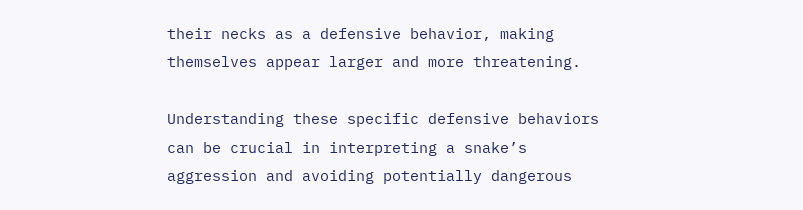their necks as a defensive behavior, making themselves appear larger and more threatening.

Understanding these specific defensive behaviors can be crucial in interpreting a snake’s aggression and avoiding potentially dangerous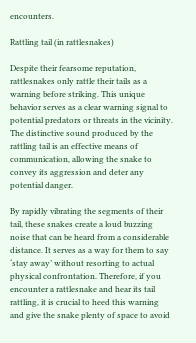encounters.

Rattling tail (in rattlesnakes)

Despite their fearsome reputation, rattlesnakes only rattle their tails as a warning before striking. This unique behavior serves as a clear warning signal to potential predators or threats in the vicinity. The distinctive sound produced by the rattling tail is an effective means of communication, allowing the snake to convey its aggression and deter any potential danger.

By rapidly vibrating the segments of their tail, these snakes create a loud buzzing noise that can be heard from a considerable distance. It serves as a way for them to say ‘stay away’ without resorting to actual physical confrontation. Therefore, if you encounter a rattlesnake and hear its tail rattling, it is crucial to heed this warning and give the snake plenty of space to avoid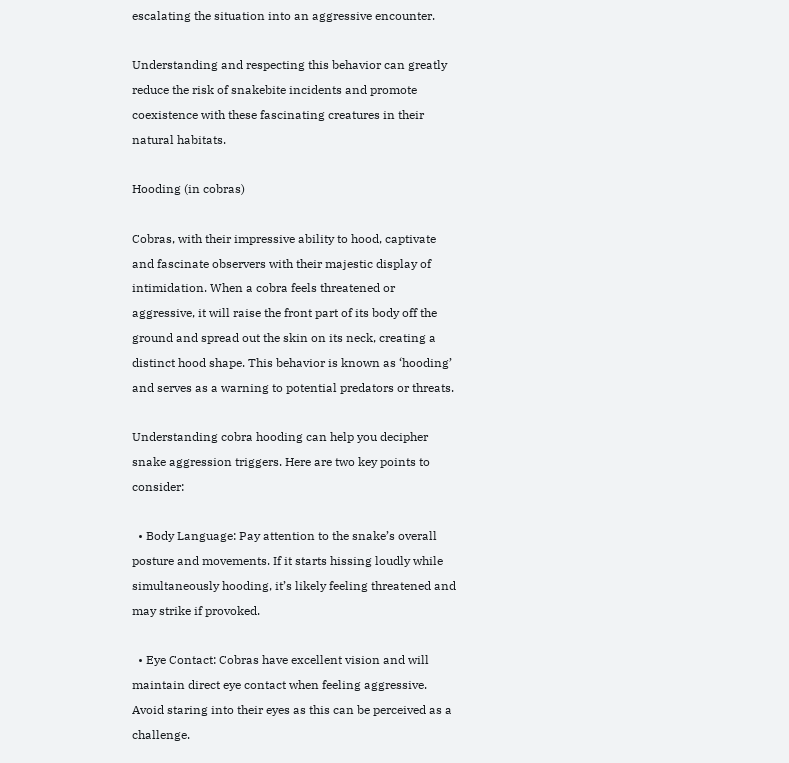escalating the situation into an aggressive encounter.

Understanding and respecting this behavior can greatly reduce the risk of snakebite incidents and promote coexistence with these fascinating creatures in their natural habitats.

Hooding (in cobras)

Cobras, with their impressive ability to hood, captivate and fascinate observers with their majestic display of intimidation. When a cobra feels threatened or aggressive, it will raise the front part of its body off the ground and spread out the skin on its neck, creating a distinct hood shape. This behavior is known as ‘hooding’ and serves as a warning to potential predators or threats.

Understanding cobra hooding can help you decipher snake aggression triggers. Here are two key points to consider:

  • Body Language: Pay attention to the snake’s overall posture and movements. If it starts hissing loudly while simultaneously hooding, it’s likely feeling threatened and may strike if provoked.

  • Eye Contact: Cobras have excellent vision and will maintain direct eye contact when feeling aggressive. Avoid staring into their eyes as this can be perceived as a challenge.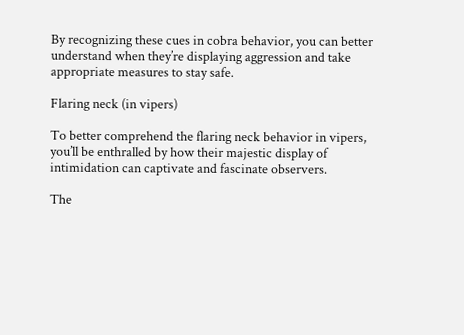By recognizing these cues in cobra behavior, you can better understand when they’re displaying aggression and take appropriate measures to stay safe.

Flaring neck (in vipers)

To better comprehend the flaring neck behavior in vipers, you’ll be enthralled by how their majestic display of intimidation can captivate and fascinate observers.

The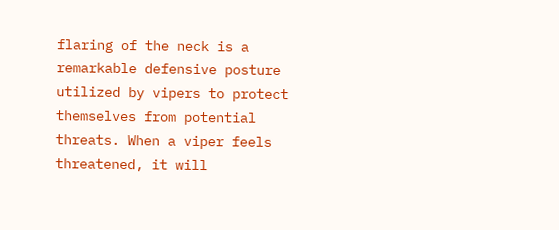flaring of the neck is a remarkable defensive posture utilized by vipers to protect themselves from potential threats. When a viper feels threatened, it will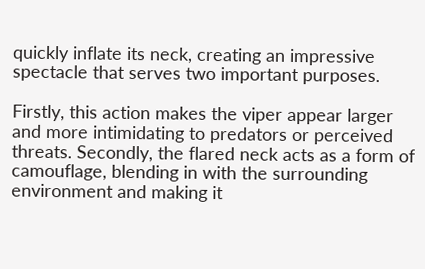quickly inflate its neck, creating an impressive spectacle that serves two important purposes.

Firstly, this action makes the viper appear larger and more intimidating to predators or perceived threats. Secondly, the flared neck acts as a form of camouflage, blending in with the surrounding environment and making it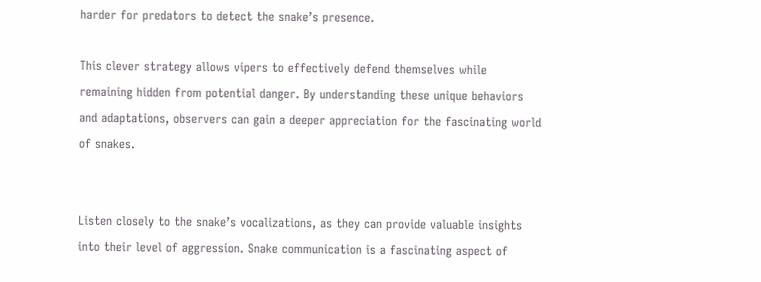harder for predators to detect the snake’s presence.

This clever strategy allows vipers to effectively defend themselves while remaining hidden from potential danger. By understanding these unique behaviors and adaptations, observers can gain a deeper appreciation for the fascinating world of snakes.


Listen closely to the snake’s vocalizations, as they can provide valuable insights into their level of aggression. Snake communication is a fascinating aspect of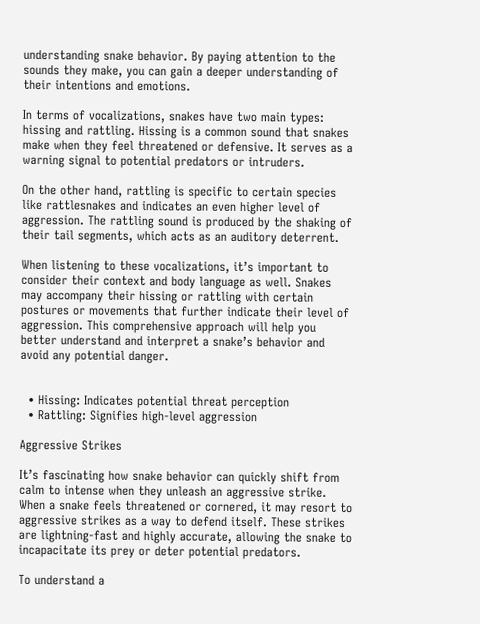understanding snake behavior. By paying attention to the sounds they make, you can gain a deeper understanding of their intentions and emotions.

In terms of vocalizations, snakes have two main types: hissing and rattling. Hissing is a common sound that snakes make when they feel threatened or defensive. It serves as a warning signal to potential predators or intruders.

On the other hand, rattling is specific to certain species like rattlesnakes and indicates an even higher level of aggression. The rattling sound is produced by the shaking of their tail segments, which acts as an auditory deterrent.

When listening to these vocalizations, it’s important to consider their context and body language as well. Snakes may accompany their hissing or rattling with certain postures or movements that further indicate their level of aggression. This comprehensive approach will help you better understand and interpret a snake’s behavior and avoid any potential danger.


  • Hissing: Indicates potential threat perception
  • Rattling: Signifies high-level aggression

Aggressive Strikes

It’s fascinating how snake behavior can quickly shift from calm to intense when they unleash an aggressive strike. When a snake feels threatened or cornered, it may resort to aggressive strikes as a way to defend itself. These strikes are lightning-fast and highly accurate, allowing the snake to incapacitate its prey or deter potential predators.

To understand a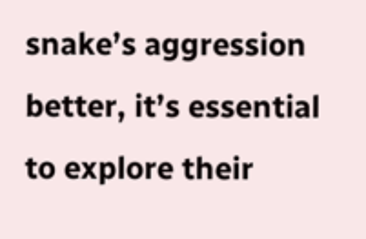snake’s aggression better, it’s essential to explore their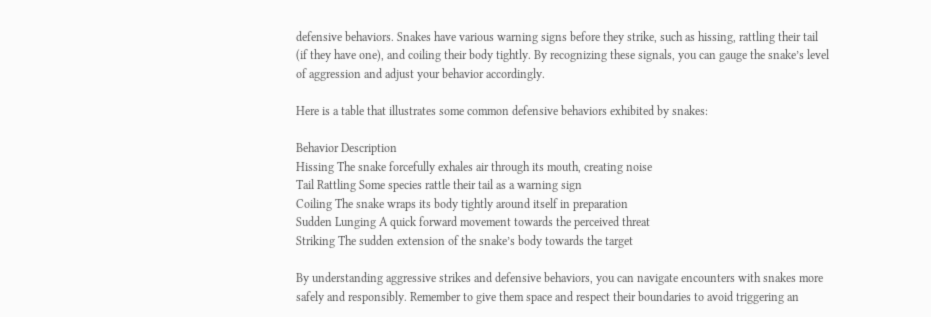defensive behaviors. Snakes have various warning signs before they strike, such as hissing, rattling their tail (if they have one), and coiling their body tightly. By recognizing these signals, you can gauge the snake’s level of aggression and adjust your behavior accordingly.

Here is a table that illustrates some common defensive behaviors exhibited by snakes:

Behavior Description
Hissing The snake forcefully exhales air through its mouth, creating noise
Tail Rattling Some species rattle their tail as a warning sign
Coiling The snake wraps its body tightly around itself in preparation
Sudden Lunging A quick forward movement towards the perceived threat
Striking The sudden extension of the snake’s body towards the target

By understanding aggressive strikes and defensive behaviors, you can navigate encounters with snakes more safely and responsibly. Remember to give them space and respect their boundaries to avoid triggering an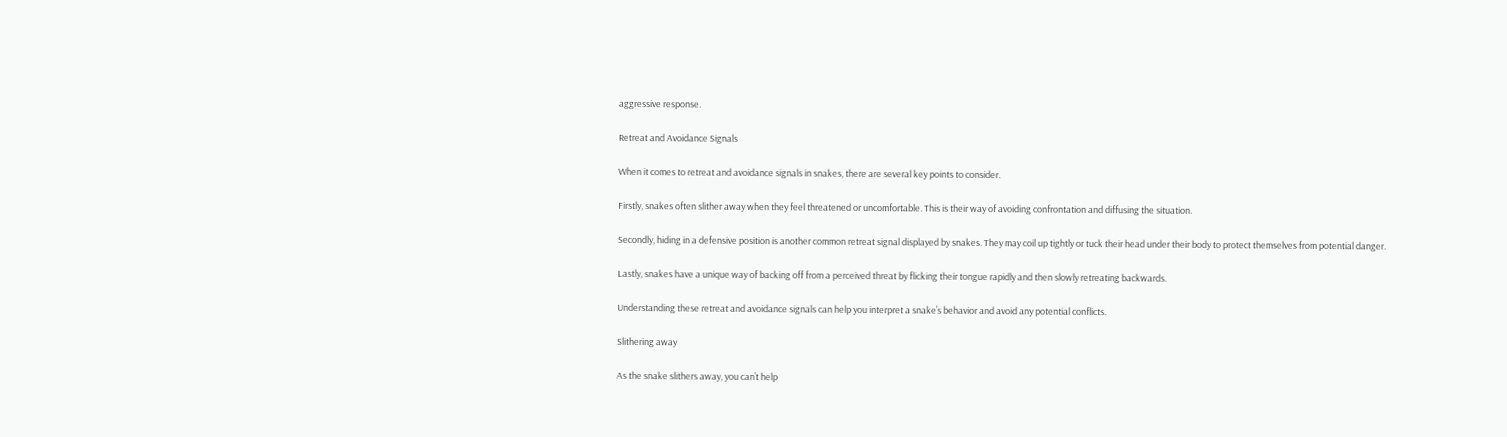aggressive response.

Retreat and Avoidance Signals

When it comes to retreat and avoidance signals in snakes, there are several key points to consider.

Firstly, snakes often slither away when they feel threatened or uncomfortable. This is their way of avoiding confrontation and diffusing the situation.

Secondly, hiding in a defensive position is another common retreat signal displayed by snakes. They may coil up tightly or tuck their head under their body to protect themselves from potential danger.

Lastly, snakes have a unique way of backing off from a perceived threat by flicking their tongue rapidly and then slowly retreating backwards.

Understanding these retreat and avoidance signals can help you interpret a snake’s behavior and avoid any potential conflicts.

Slithering away

As the snake slithers away, you can’t help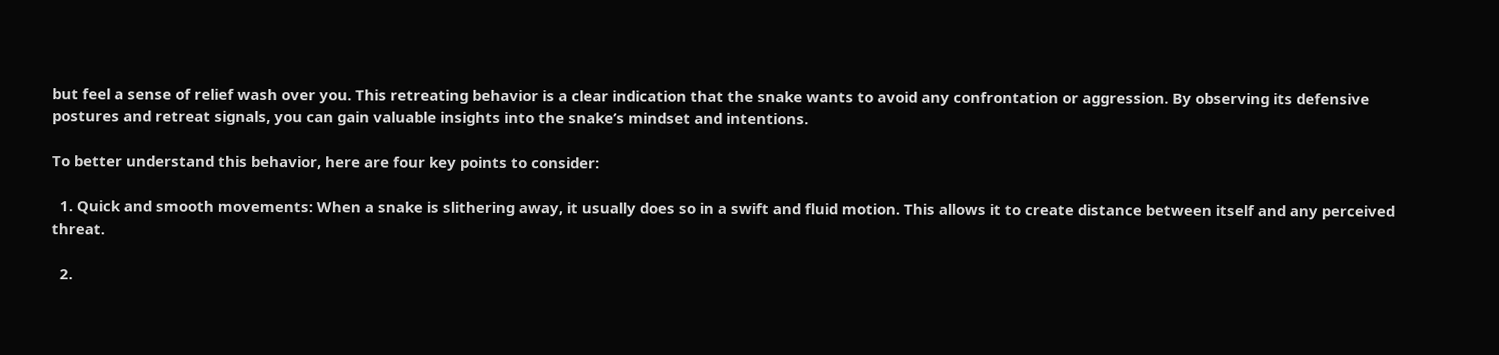but feel a sense of relief wash over you. This retreating behavior is a clear indication that the snake wants to avoid any confrontation or aggression. By observing its defensive postures and retreat signals, you can gain valuable insights into the snake’s mindset and intentions.

To better understand this behavior, here are four key points to consider:

  1. Quick and smooth movements: When a snake is slithering away, it usually does so in a swift and fluid motion. This allows it to create distance between itself and any perceived threat.

  2.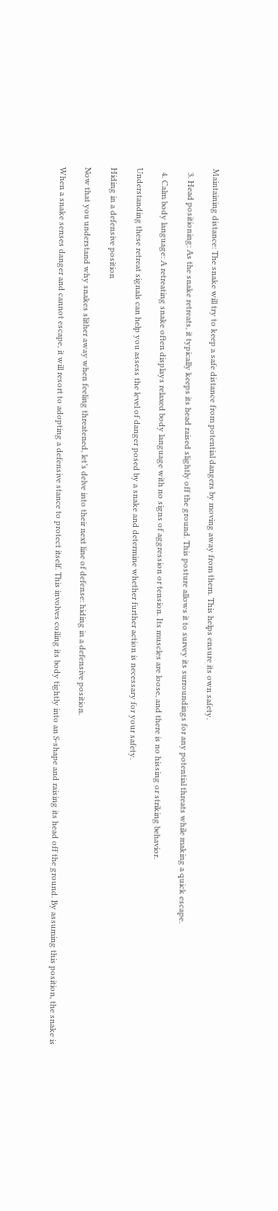Maintaining distance: The snake will try to keep a safe distance from potential dangers by moving away from them. This helps ensure its own safety.

  3. Head positioning: As the snake retreats, it typically keeps its head raised slightly off the ground. This posture allows it to survey its surroundings for any potential threats while making a quick escape.

  4. Calm body language: A retreating snake often displays relaxed body language with no signs of aggression or tension. Its muscles are loose, and there is no hissing or striking behavior.

Understanding these retreat signals can help you assess the level of danger posed by a snake and determine whether further action is necessary for your safety.

Hiding in a defensive position

Now that you understand why snakes slither away when feeling threatened, let’s delve into their next line of defense: hiding in a defensive position.

When a snake senses danger and cannot escape, it will resort to adopting a defensive stance to protect itself. This involves coiling its body tightly into an S-shape and raising its head off the ground. By assuming this position, the snake is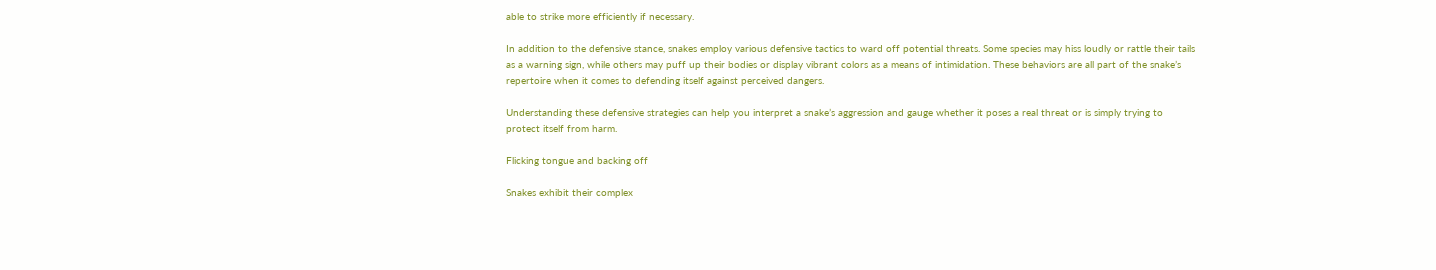able to strike more efficiently if necessary.

In addition to the defensive stance, snakes employ various defensive tactics to ward off potential threats. Some species may hiss loudly or rattle their tails as a warning sign, while others may puff up their bodies or display vibrant colors as a means of intimidation. These behaviors are all part of the snake’s repertoire when it comes to defending itself against perceived dangers.

Understanding these defensive strategies can help you interpret a snake’s aggression and gauge whether it poses a real threat or is simply trying to protect itself from harm.

Flicking tongue and backing off

Snakes exhibit their complex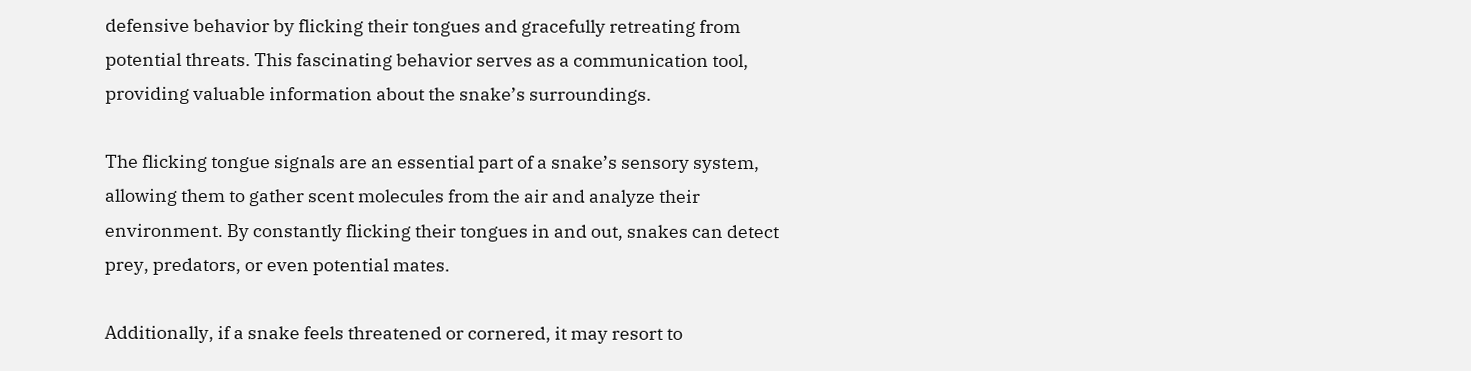defensive behavior by flicking their tongues and gracefully retreating from potential threats. This fascinating behavior serves as a communication tool, providing valuable information about the snake’s surroundings.

The flicking tongue signals are an essential part of a snake’s sensory system, allowing them to gather scent molecules from the air and analyze their environment. By constantly flicking their tongues in and out, snakes can detect prey, predators, or even potential mates.

Additionally, if a snake feels threatened or cornered, it may resort to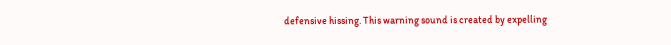defensive hissing. This warning sound is created by expelling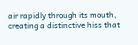air rapidly through its mouth, creating a distinctive hiss that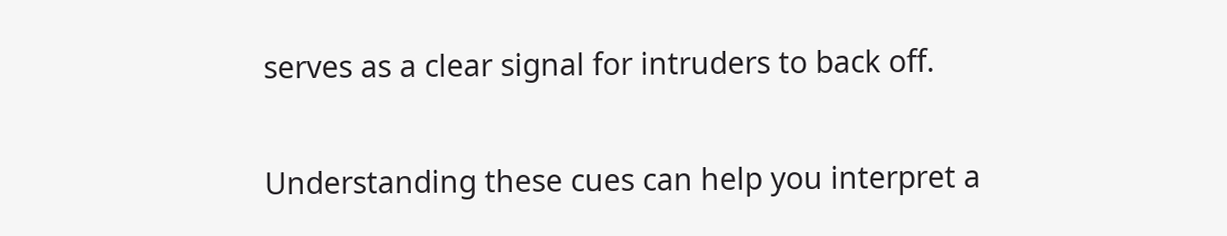serves as a clear signal for intruders to back off.

Understanding these cues can help you interpret a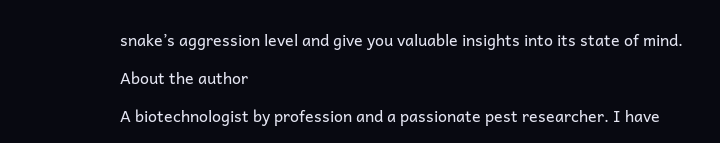snake’s aggression level and give you valuable insights into its state of mind.

About the author

A biotechnologist by profession and a passionate pest researcher. I have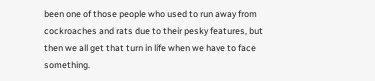been one of those people who used to run away from cockroaches and rats due to their pesky features, but then we all get that turn in life when we have to face something.